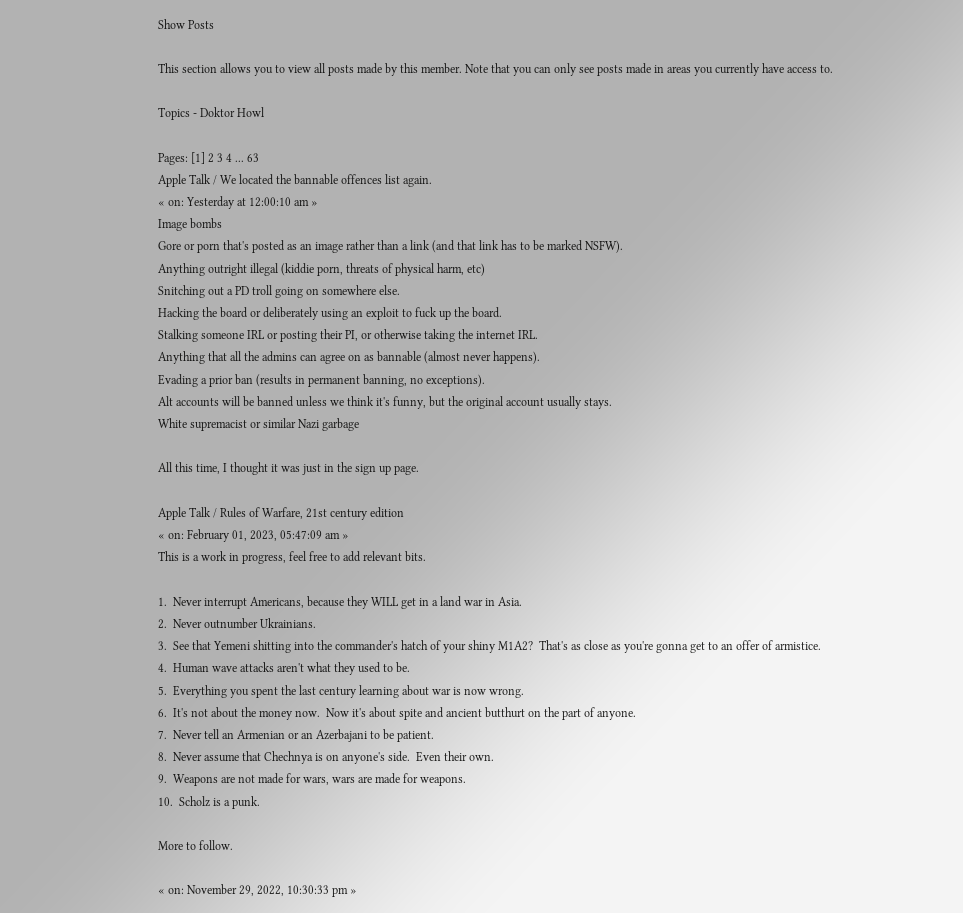Show Posts

This section allows you to view all posts made by this member. Note that you can only see posts made in areas you currently have access to.

Topics - Doktor Howl

Pages: [1] 2 3 4 ... 63
Apple Talk / We located the bannable offences list again.
« on: Yesterday at 12:00:10 am »
Image bombs
Gore or porn that's posted as an image rather than a link (and that link has to be marked NSFW).
Anything outright illegal (kiddie porn, threats of physical harm, etc)
Snitching out a PD troll going on somewhere else.
Hacking the board or deliberately using an exploit to fuck up the board.
Stalking someone IRL or posting their PI, or otherwise taking the internet IRL.
Anything that all the admins can agree on as bannable (almost never happens).
Evading a prior ban (results in permanent banning, no exceptions).
Alt accounts will be banned unless we think it's funny, but the original account usually stays.
White supremacist or similar Nazi garbage

All this time, I thought it was just in the sign up page.

Apple Talk / Rules of Warfare, 21st century edition
« on: February 01, 2023, 05:47:09 am »
This is a work in progress, feel free to add relevant bits.

1.  Never interrupt Americans, because they WILL get in a land war in Asia.
2.  Never outnumber Ukrainians.
3.  See that Yemeni shitting into the commander's hatch of your shiny M1A2?  That's as close as you're gonna get to an offer of armistice.
4.  Human wave attacks aren't what they used to be.
5.  Everything you spent the last century learning about war is now wrong.
6.  It's not about the money now.  Now it's about spite and ancient butthurt on the part of anyone.
7.  Never tell an Armenian or an Azerbajani to be patient.
8.  Never assume that Chechnya is on anyone's side.  Even their own.
9.  Weapons are not made for wars, wars are made for weapons.
10.  Scholz is a punk.

More to follow.

« on: November 29, 2022, 10:30:33 pm »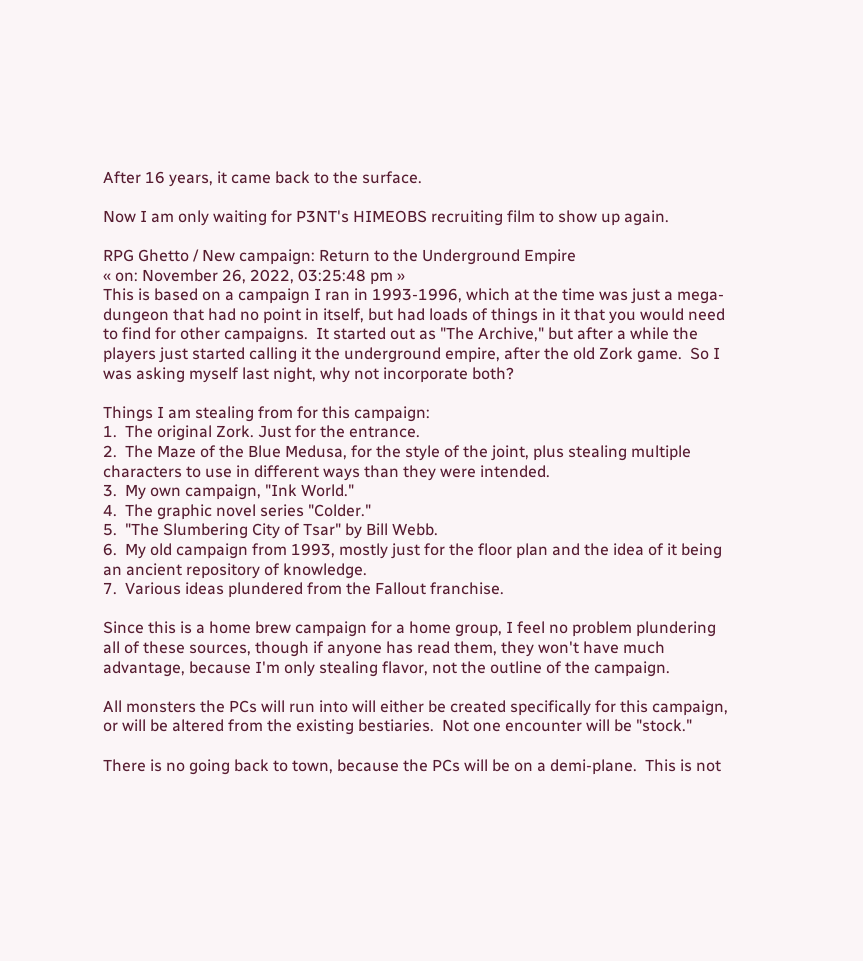After 16 years, it came back to the surface.

Now I am only waiting for P3NT's HIMEOBS recruiting film to show up again.

RPG Ghetto / New campaign: Return to the Underground Empire
« on: November 26, 2022, 03:25:48 pm »
This is based on a campaign I ran in 1993-1996, which at the time was just a mega-dungeon that had no point in itself, but had loads of things in it that you would need to find for other campaigns.  It started out as "The Archive," but after a while the players just started calling it the underground empire, after the old Zork game.  So I was asking myself last night, why not incorporate both?

Things I am stealing from for this campaign:
1.  The original Zork. Just for the entrance.
2.  The Maze of the Blue Medusa, for the style of the joint, plus stealing multiple characters to use in different ways than they were intended.
3.  My own campaign, "Ink World."
4.  The graphic novel series "Colder."
5.  "The Slumbering City of Tsar" by Bill Webb.
6.  My old campaign from 1993, mostly just for the floor plan and the idea of it being an ancient repository of knowledge.
7.  Various ideas plundered from the Fallout franchise.

Since this is a home brew campaign for a home group, I feel no problem plundering all of these sources, though if anyone has read them, they won't have much advantage, because I'm only stealing flavor, not the outline of the campaign.

All monsters the PCs will run into will either be created specifically for this campaign, or will be altered from the existing bestiaries.  Not one encounter will be "stock."

There is no going back to town, because the PCs will be on a demi-plane.  This is not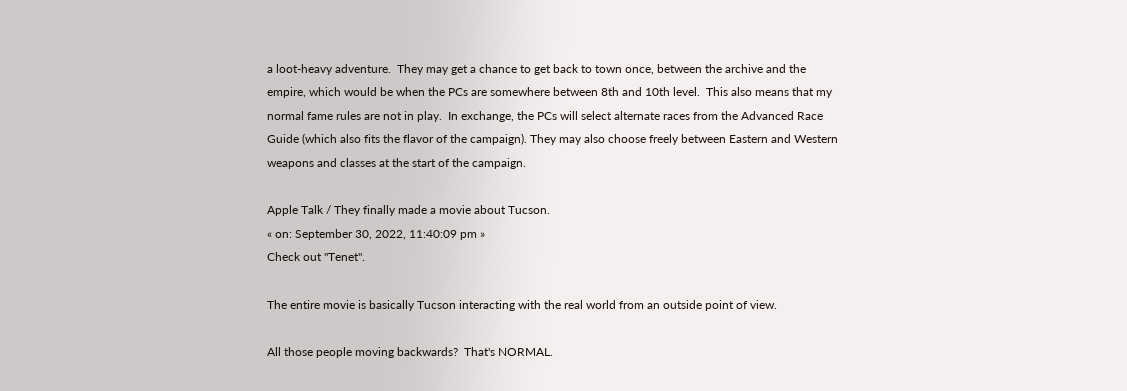a loot-heavy adventure.  They may get a chance to get back to town once, between the archive and the empire, which would be when the PCs are somewhere between 8th and 10th level.  This also means that my normal fame rules are not in play.  In exchange, the PCs will select alternate races from the Advanced Race Guide (which also fits the flavor of the campaign). They may also choose freely between Eastern and Western weapons and classes at the start of the campaign.

Apple Talk / They finally made a movie about Tucson.
« on: September 30, 2022, 11:40:09 pm »
Check out "Tenet".

The entire movie is basically Tucson interacting with the real world from an outside point of view.

All those people moving backwards?  That's NORMAL.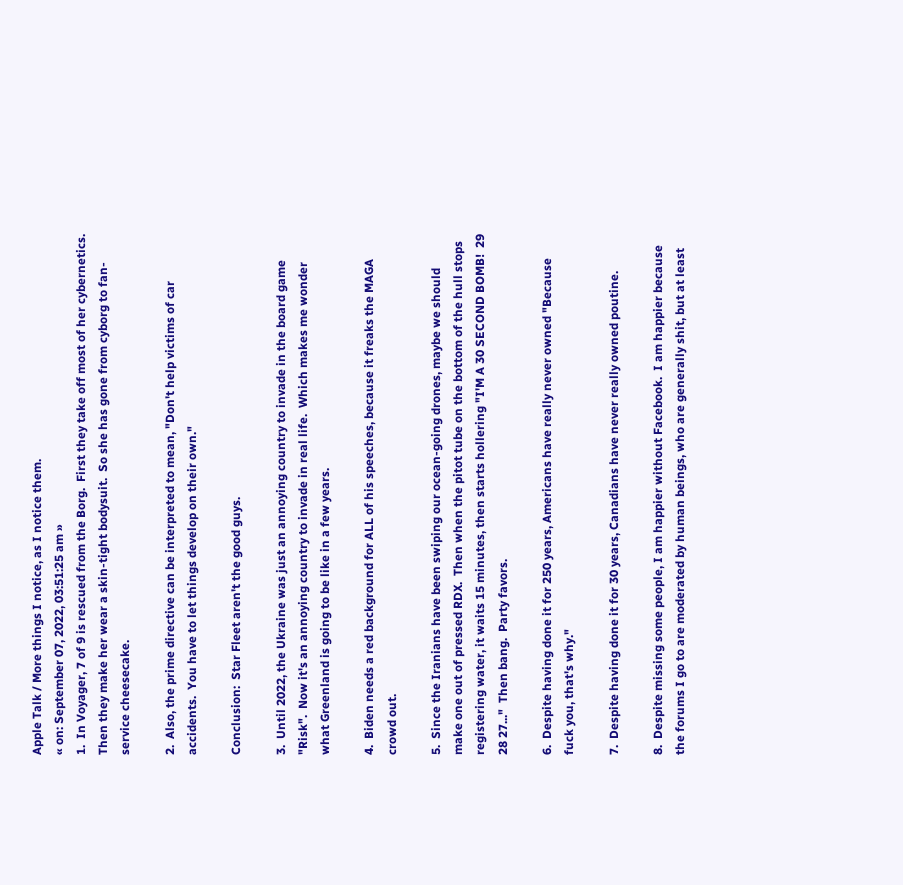Apple Talk / More things I notice, as I notice them.
« on: September 07, 2022, 03:51:25 am »
1.  In Voyager, 7 of 9 is rescued from the Borg.  First they take off most of her cybernetics.  Then they make her wear a skin-tight bodysuit.  So she has gone from cyborg to fan-service cheesecake.

2.  Also, the prime directive can be interpreted to mean, "Don't help victims of car accidents.  You have to let things develop on their own."

Conclusion:  Star Fleet aren't the good guys.

3.  Until 2022, the Ukraine was just an annoying country to invade in the board game "Risk".  Now it's an annoying country to invade in real life.  Which makes me wonder what Greenland is going to be like in a few years.

4.  Biden needs a red background for ALL of his speeches, because it freaks the MAGA crowd out.

5.  Since the Iranians have been swiping our ocean-going drones, maybe we should make one out of pressed RDX.  Then when the pitot tube on the bottom of the hull stops registering water, it waits 15 minutes, then starts hollering "I'M A 30 SECOND BOMB!  29 28 27..."  Then bang.  Party favors.

6.  Despite having done it for 250 years, Americans have really never owned "Because fuck you, that's why."

7.  Despite having done it for 30 years, Canadians have never really owned poutine.

8.  Despite missing some people, I am happier without Facebook.  I am happier because the forums I go to are moderated by human beings, who are generally shit, but at least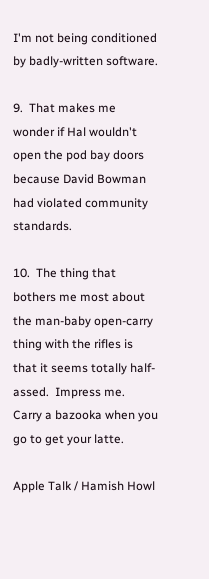I'm not being conditioned by badly-written software.

9.  That makes me wonder if Hal wouldn't open the pod bay doors because David Bowman had violated community standards.

10.  The thing that bothers me most about the man-baby open-carry thing with the rifles is that it seems totally half-assed.  Impress me.  Carry a bazooka when you go to get your latte.

Apple Talk / Hamish Howl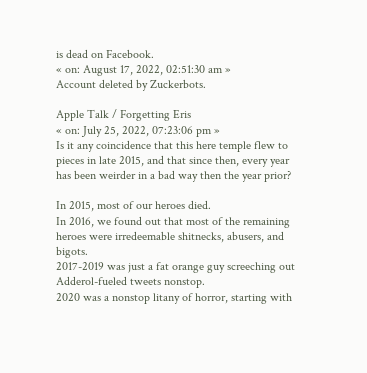is dead on Facebook.
« on: August 17, 2022, 02:51:30 am »
Account deleted by Zuckerbots.

Apple Talk / Forgetting Eris
« on: July 25, 2022, 07:23:06 pm »
Is it any coincidence that this here temple flew to pieces in late 2015, and that since then, every year has been weirder in a bad way then the year prior?

In 2015, most of our heroes died.
In 2016, we found out that most of the remaining heroes were irredeemable shitnecks, abusers, and bigots.
2017-2019 was just a fat orange guy screeching out Adderol-fueled tweets nonstop.
2020 was a nonstop litany of horror, starting with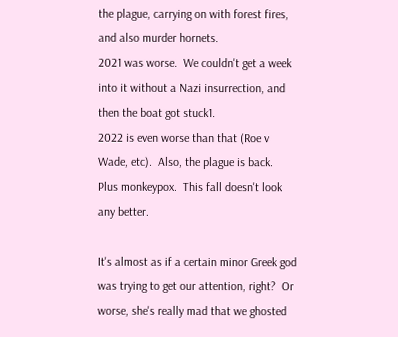the plague, carrying on with forest fires, and also murder hornets.
2021 was worse.  We couldn't get a week into it without a Nazi insurrection, and then the boat got stuck1.
2022 is even worse than that (Roe v Wade, etc).  Also, the plague is back.  Plus monkeypox.  This fall doesn't look any better.

It's almost as if a certain minor Greek god was trying to get our attention, right?  Or worse, she's really mad that we ghosted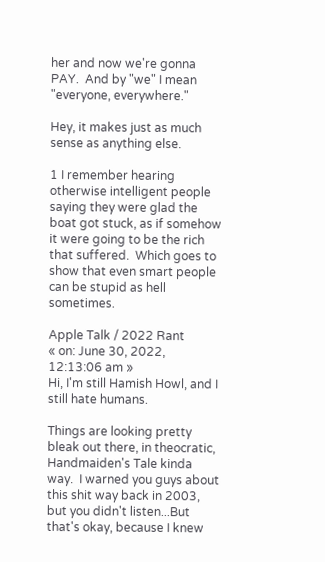her and now we're gonna PAY.  And by "we" I mean "everyone, everywhere."

Hey, it makes just as much sense as anything else.

1 I remember hearing otherwise intelligent people saying they were glad the boat got stuck, as if somehow it were going to be the rich that suffered.  Which goes to show that even smart people can be stupid as hell sometimes.

Apple Talk / 2022 Rant
« on: June 30, 2022, 12:13:06 am »
Hi, I'm still Hamish Howl, and I still hate humans.

Things are looking pretty bleak out there, in theocratic, Handmaiden's Tale kinda way.  I warned you guys about this shit way back in 2003, but you didn't listen...But that's okay, because I knew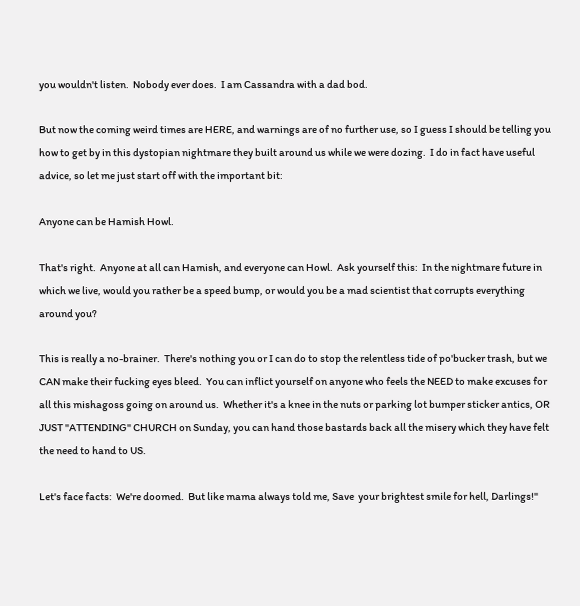you wouldn't listen.  Nobody ever does.  I am Cassandra with a dad bod.

But now the coming weird times are HERE, and warnings are of no further use, so I guess I should be telling you how to get by in this dystopian nightmare they built around us while we were dozing.  I do in fact have useful advice, so let me just start off with the important bit:

Anyone can be Hamish Howl.

That's right.  Anyone at all can Hamish, and everyone can Howl.  Ask yourself this:  In the nightmare future in which we live, would you rather be a speed bump, or would you be a mad scientist that corrupts everything around you?

This is really a no-brainer.  There's nothing you or I can do to stop the relentless tide of po'bucker trash, but we CAN make their fucking eyes bleed.  You can inflict yourself on anyone who feels the NEED to make excuses for all this mishagoss going on around us.  Whether it's a knee in the nuts or parking lot bumper sticker antics, OR JUST "ATTENDING" CHURCH on Sunday, you can hand those bastards back all the misery which they have felt the need to hand to US.

Let's face facts:  We're doomed.  But like mama always told me, Save  your brightest smile for hell, Darlings!"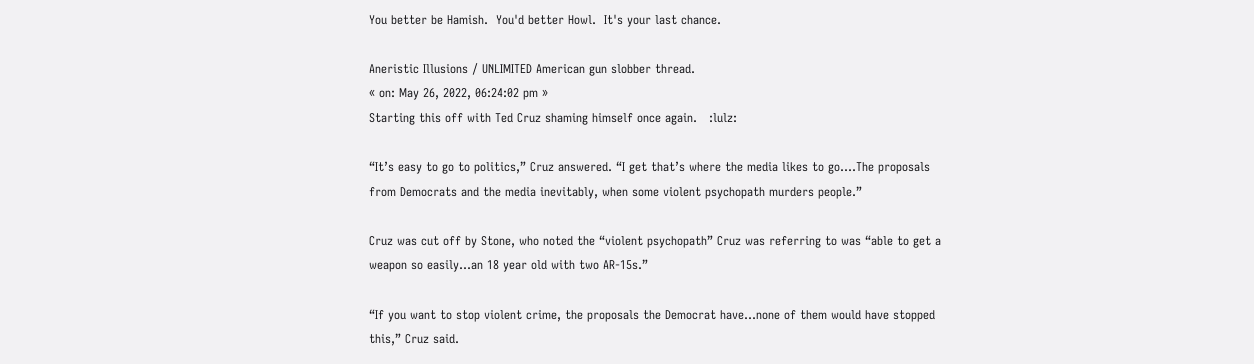You better be Hamish.  You'd better Howl.  It's your last chance.

Aneristic Illusions / UNLIMITED American gun slobber thread.
« on: May 26, 2022, 06:24:02 pm »
Starting this off with Ted Cruz shaming himself once again.   :lulz:

“It’s easy to go to politics,” Cruz answered. “I get that’s where the media likes to go….The proposals from Democrats and the media inevitably, when some violent psychopath murders people.”

Cruz was cut off by Stone, who noted the “violent psychopath” Cruz was referring to was “able to get a weapon so easily…an 18 year old with two AR-15s.”

“If you want to stop violent crime, the proposals the Democrat have…none of them would have stopped this,” Cruz said.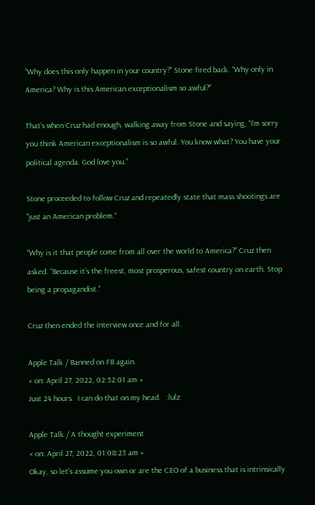“Why does this only happen in your country?” Stone fired back. “Why only in America? Why is this American exceptionalism so awful?”

That’s when Cruz had enough, walking away from Stone and saying, “I’m sorry you think American exceptionalism is so awful. You know what? You have your political agenda. God love you.”

Stone proceeded to follow Cruz and repeatedly state that mass shootings are “just an American problem.”

“Why is it that people come from all over the world to America?” Cruz then asked. “Because it’s the freest, most prosperous, safest country on earth. Stop being a propagandist.”

Cruz then ended the interview once and for all.

Apple Talk / Banned on FB again.
« on: April 27, 2022, 02:52:01 am »
Just 24 hours.  I can do that on my head.   :lulz:

Apple Talk / A thought experiment
« on: April 27, 2022, 01:08:23 am »
Okay, so let's assume you own or are the CEO of a business that is intrinsically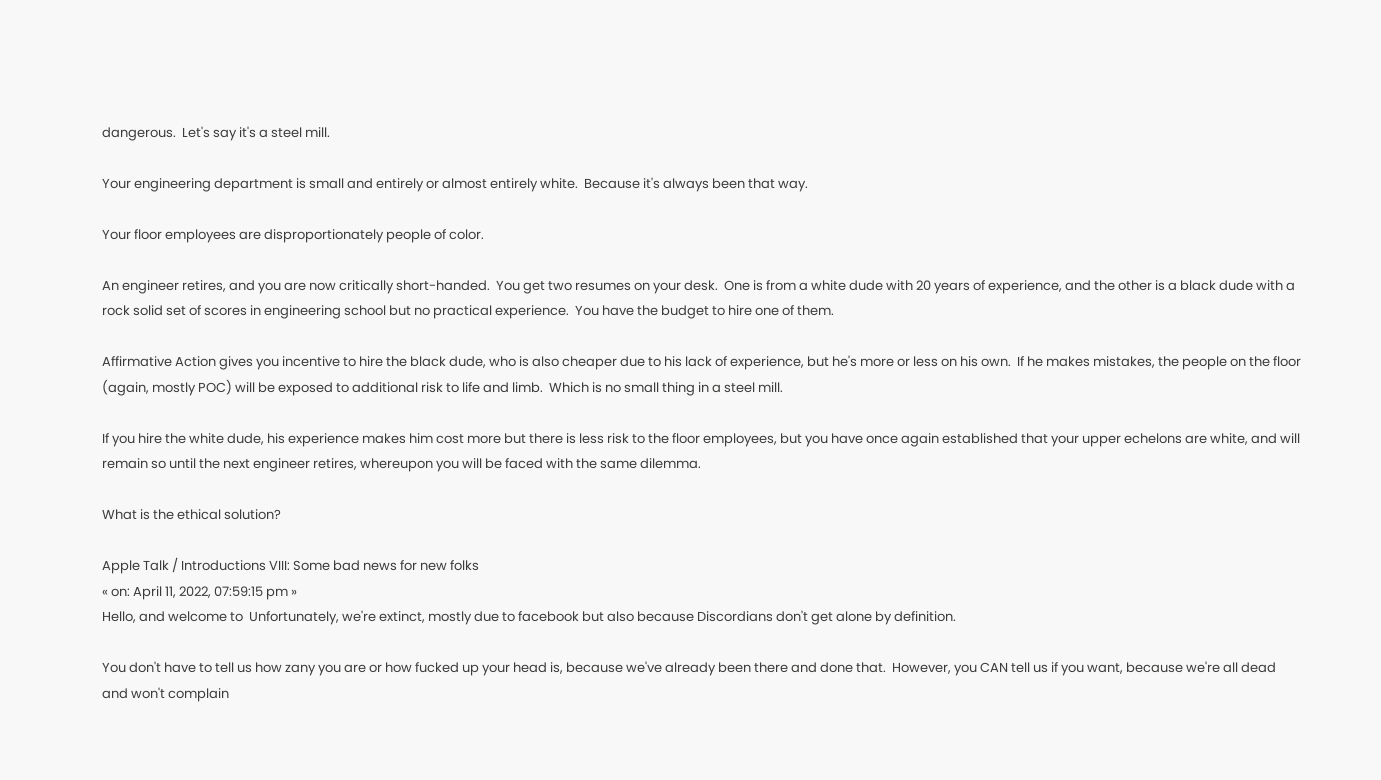dangerous.  Let's say it's a steel mill.

Your engineering department is small and entirely or almost entirely white.  Because it's always been that way.

Your floor employees are disproportionately people of color.

An engineer retires, and you are now critically short-handed.  You get two resumes on your desk.  One is from a white dude with 20 years of experience, and the other is a black dude with a rock solid set of scores in engineering school but no practical experience.  You have the budget to hire one of them.

Affirmative Action gives you incentive to hire the black dude, who is also cheaper due to his lack of experience, but he's more or less on his own.  If he makes mistakes, the people on the floor (again, mostly POC) will be exposed to additional risk to life and limb.  Which is no small thing in a steel mill.

If you hire the white dude, his experience makes him cost more but there is less risk to the floor employees, but you have once again established that your upper echelons are white, and will remain so until the next engineer retires, whereupon you will be faced with the same dilemma.

What is the ethical solution?

Apple Talk / Introductions VIII: Some bad news for new folks
« on: April 11, 2022, 07:59:15 pm »
Hello, and welcome to  Unfortunately, we're extinct, mostly due to facebook but also because Discordians don't get alone by definition.

You don't have to tell us how zany you are or how fucked up your head is, because we've already been there and done that.  However, you CAN tell us if you want, because we're all dead and won't complain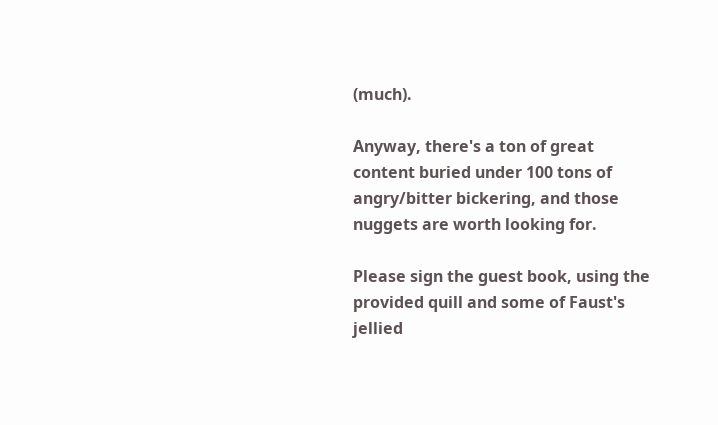(much).

Anyway, there's a ton of great content buried under 100 tons of angry/bitter bickering, and those nuggets are worth looking for.

Please sign the guest book, using the provided quill and some of Faust's jellied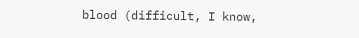blood (difficult, I know,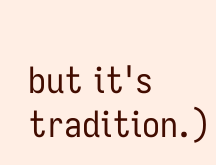but it's tradition.)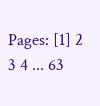Pages: [1] 2 3 4 ... 63